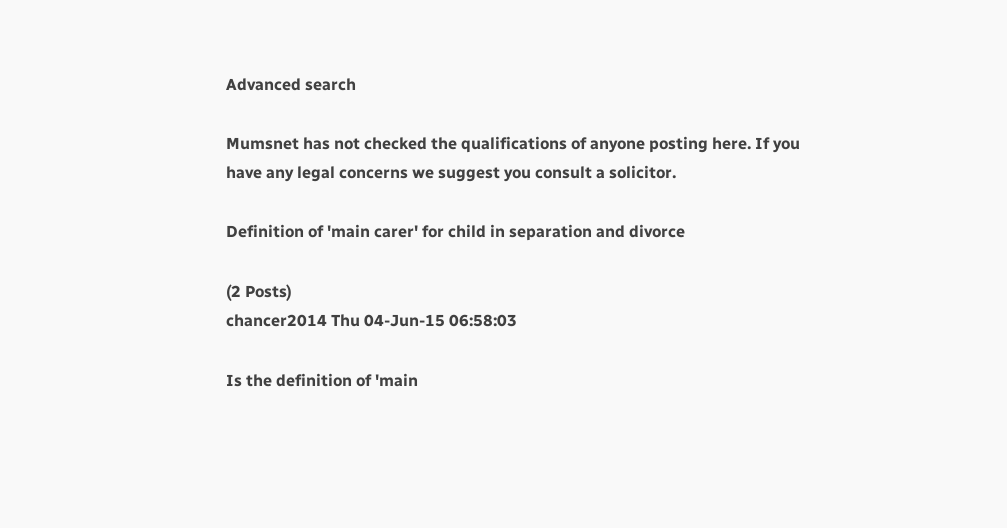Advanced search

Mumsnet has not checked the qualifications of anyone posting here. If you have any legal concerns we suggest you consult a solicitor.

Definition of 'main carer' for child in separation and divorce

(2 Posts)
chancer2014 Thu 04-Jun-15 06:58:03

Is the definition of 'main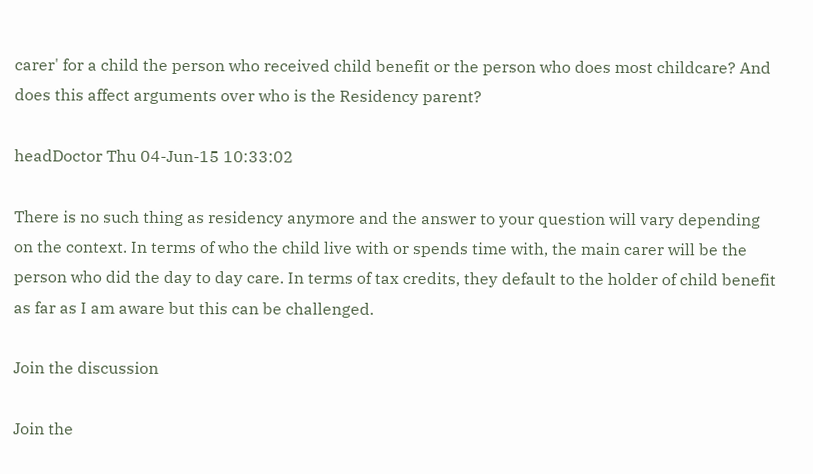carer' for a child the person who received child benefit or the person who does most childcare? And does this affect arguments over who is the Residency parent?

headDoctor Thu 04-Jun-15 10:33:02

There is no such thing as residency anymore and the answer to your question will vary depending on the context. In terms of who the child live with or spends time with, the main carer will be the person who did the day to day care. In terms of tax credits, they default to the holder of child benefit as far as I am aware but this can be challenged.

Join the discussion

Join the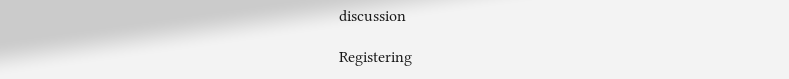discussion

Registering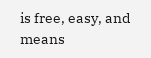is free, easy, and means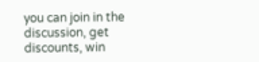you can join in the discussion, get discounts, win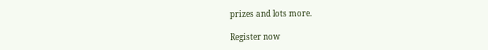prizes and lots more.

Register now